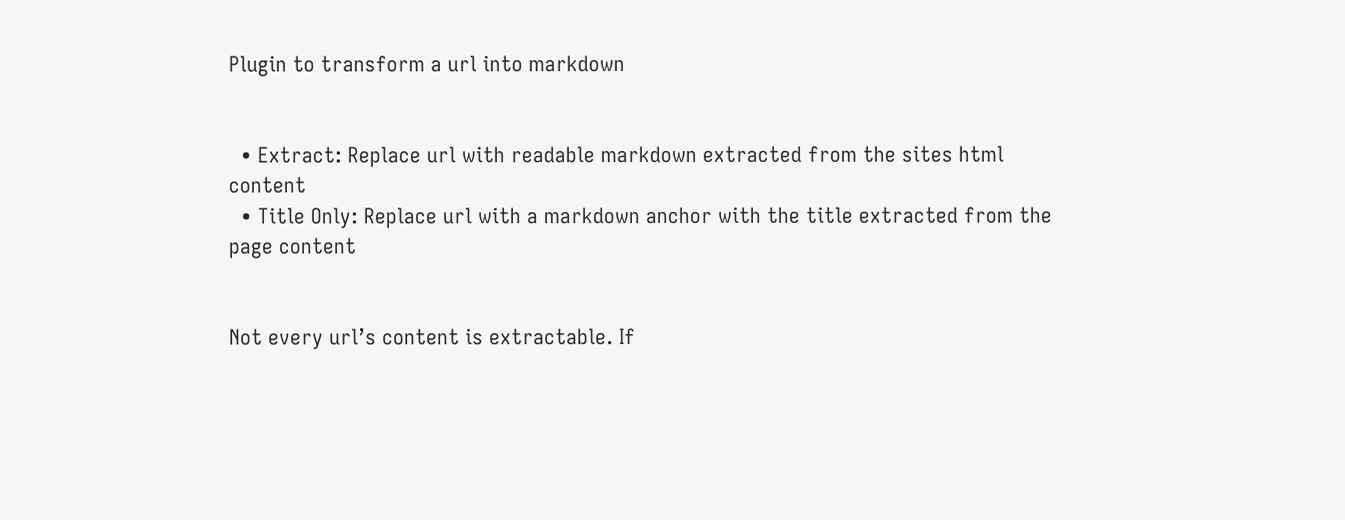Plugin to transform a url into markdown


  • Extract: Replace url with readable markdown extracted from the sites html content
  • Title Only: Replace url with a markdown anchor with the title extracted from the page content


Not every url’s content is extractable. If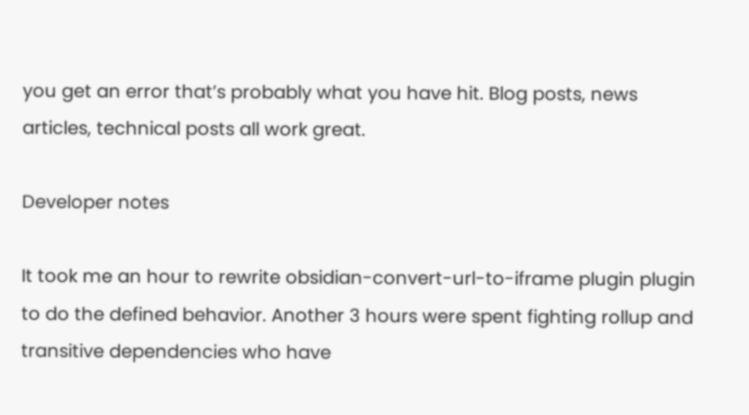you get an error that’s probably what you have hit. Blog posts, news articles, technical posts all work great.

Developer notes

It took me an hour to rewrite obsidian-convert-url-to-iframe plugin plugin to do the defined behavior. Another 3 hours were spent fighting rollup and transitive dependencies who have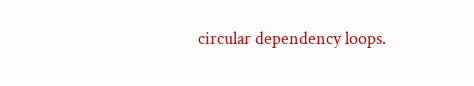circular dependency loops.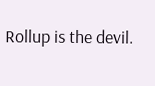Rollup is the devil.